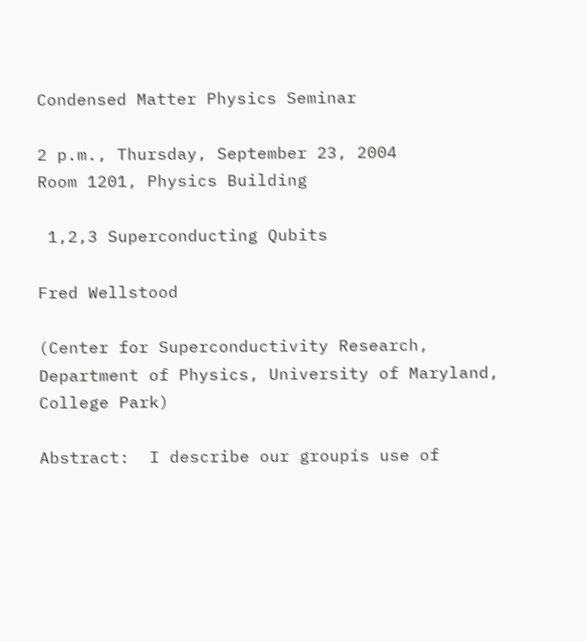Condensed Matter Physics Seminar

2 p.m., Thursday, September 23, 2004
Room 1201, Physics Building

 1,2,3 Superconducting Qubits

Fred Wellstood

(Center for Superconductivity Research, Department of Physics, University of Maryland, College Park)

Abstract:  I describe our groupís use of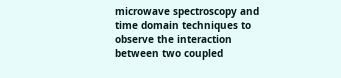microwave spectroscopy and time domain techniques to observe the interaction between two coupled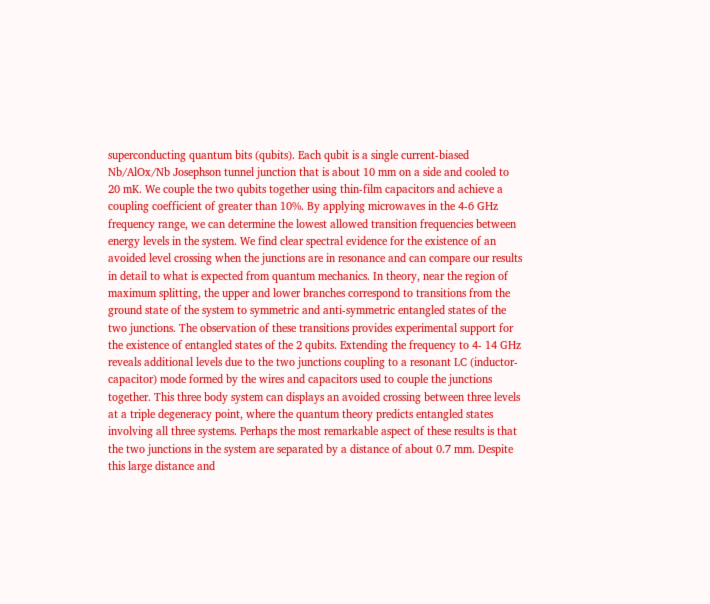superconducting quantum bits (qubits). Each qubit is a single current-biased Nb/AlOx/Nb Josephson tunnel junction that is about 10 mm on a side and cooled to 20 mK. We couple the two qubits together using thin-film capacitors and achieve a coupling coefficient of greater than 10%. By applying microwaves in the 4-6 GHz frequency range, we can determine the lowest allowed transition frequencies between energy levels in the system. We find clear spectral evidence for the existence of an avoided level crossing when the junctions are in resonance and can compare our results in detail to what is expected from quantum mechanics. In theory, near the region of maximum splitting, the upper and lower branches correspond to transitions from the ground state of the system to symmetric and anti-symmetric entangled states of the two junctions. The observation of these transitions provides experimental support for the existence of entangled states of the 2 qubits. Extending the frequency to 4- 14 GHz reveals additional levels due to the two junctions coupling to a resonant LC (inductor-capacitor) mode formed by the wires and capacitors used to couple the junctions together. This three body system can displays an avoided crossing between three levels at a triple degeneracy point, where the quantum theory predicts entangled states involving all three systems. Perhaps the most remarkable aspect of these results is that the two junctions in the system are separated by a distance of about 0.7 mm. Despite this large distance and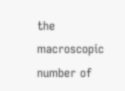the macroscopic number of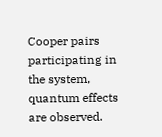Cooper pairs participating in the system, quantum effects are observed.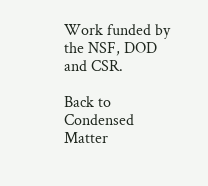Work funded by the NSF, DOD and CSR.

Back to Condensed Matter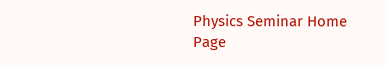Physics Seminar Home Page